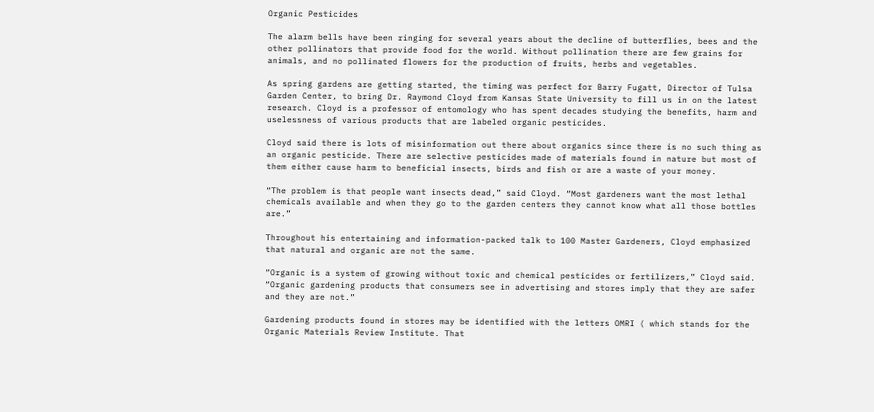Organic Pesticides

The alarm bells have been ringing for several years about the decline of butterflies, bees and the other pollinators that provide food for the world. Without pollination there are few grains for animals, and no pollinated flowers for the production of fruits, herbs and vegetables.

As spring gardens are getting started, the timing was perfect for Barry Fugatt, Director of Tulsa Garden Center, to bring Dr. Raymond Cloyd from Kansas State University to fill us in on the latest research. Cloyd is a professor of entomology who has spent decades studying the benefits, harm and uselessness of various products that are labeled organic pesticides.

Cloyd said there is lots of misinformation out there about organics since there is no such thing as an organic pesticide. There are selective pesticides made of materials found in nature but most of them either cause harm to beneficial insects, birds and fish or are a waste of your money.

“The problem is that people want insects dead,” said Cloyd. “Most gardeners want the most lethal chemicals available and when they go to the garden centers they cannot know what all those bottles are.”

Throughout his entertaining and information-packed talk to 100 Master Gardeners, Cloyd emphasized that natural and organic are not the same.

“Organic is a system of growing without toxic and chemical pesticides or fertilizers,” Cloyd said. “Organic gardening products that consumers see in advertising and stores imply that they are safer and they are not.”

Gardening products found in stores may be identified with the letters OMRI ( which stands for the Organic Materials Review Institute. That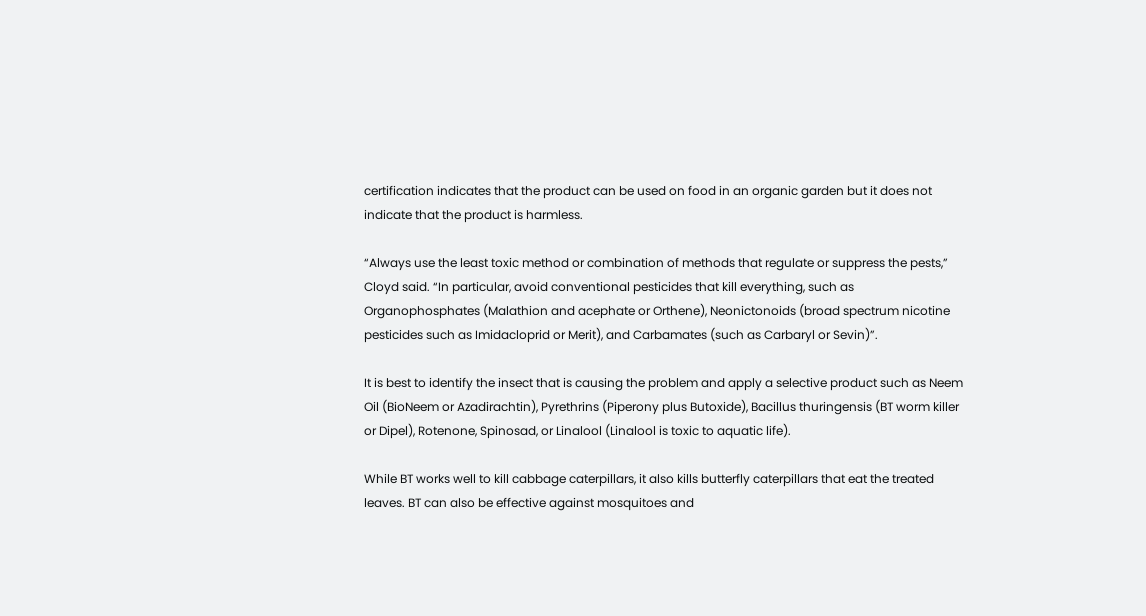certification indicates that the product can be used on food in an organic garden but it does not indicate that the product is harmless.

“Always use the least toxic method or combination of methods that regulate or suppress the pests,” Cloyd said. “In particular, avoid conventional pesticides that kill everything, such as Organophosphates (Malathion and acephate or Orthene), Neonictonoids (broad spectrum nicotine pesticides such as Imidacloprid or Merit), and Carbamates (such as Carbaryl or Sevin)”.

It is best to identify the insect that is causing the problem and apply a selective product such as Neem Oil (BioNeem or Azadirachtin), Pyrethrins (Piperony plus Butoxide), Bacillus thuringensis (BT worm killer or Dipel), Rotenone, Spinosad, or Linalool (Linalool is toxic to aquatic life).

While BT works well to kill cabbage caterpillars, it also kills butterfly caterpillars that eat the treated leaves. BT can also be effective against mosquitoes and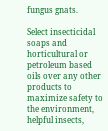fungus gnats.

Select insecticidal soaps and horticultural or petroleum based oils over any other products to maximize safety to the environment, helpful insects,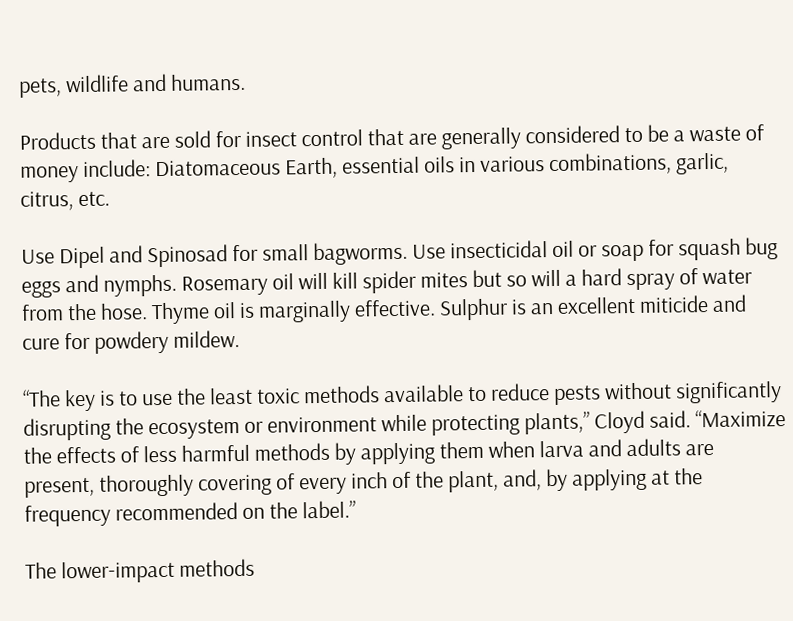pets, wildlife and humans.

Products that are sold for insect control that are generally considered to be a waste of money include: Diatomaceous Earth, essential oils in various combinations, garlic, citrus, etc.

Use Dipel and Spinosad for small bagworms. Use insecticidal oil or soap for squash bug eggs and nymphs. Rosemary oil will kill spider mites but so will a hard spray of water from the hose. Thyme oil is marginally effective. Sulphur is an excellent miticide and cure for powdery mildew.

“The key is to use the least toxic methods available to reduce pests without significantly disrupting the ecosystem or environment while protecting plants,” Cloyd said. “Maximize the effects of less harmful methods by applying them when larva and adults are present, thoroughly covering of every inch of the plant, and, by applying at the frequency recommended on the label.”

The lower-impact methods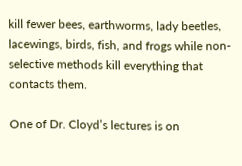kill fewer bees, earthworms, lady beetles, lacewings, birds, fish, and frogs while non-selective methods kill everything that contacts them.

One of Dr. Cloyd’s lectures is on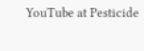YouTube at Pesticide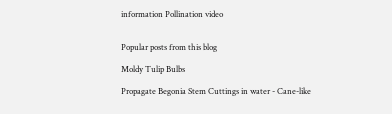information Pollination video


Popular posts from this blog

Moldy Tulip Bulbs

Propagate Begonia Stem Cuttings in water - Cane-like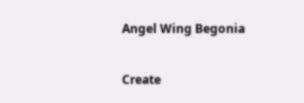Angel Wing Begonia

Create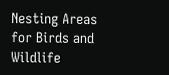Nesting Areas for Birds and Wildlife